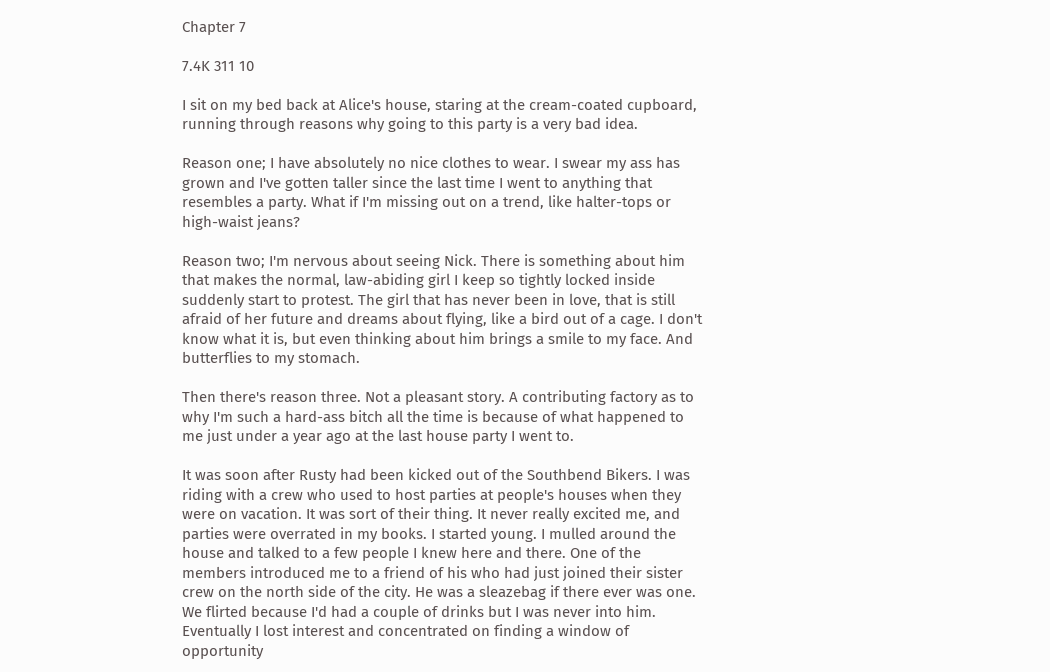Chapter 7

7.4K 311 10

I sit on my bed back at Alice's house, staring at the cream-coated cupboard, running through reasons why going to this party is a very bad idea.

Reason one; I have absolutely no nice clothes to wear. I swear my ass has grown and I've gotten taller since the last time I went to anything that resembles a party. What if I'm missing out on a trend, like halter-tops or high-waist jeans?

Reason two; I'm nervous about seeing Nick. There is something about him that makes the normal, law-abiding girl I keep so tightly locked inside suddenly start to protest. The girl that has never been in love, that is still afraid of her future and dreams about flying, like a bird out of a cage. I don't know what it is, but even thinking about him brings a smile to my face. And butterflies to my stomach.

Then there's reason three. Not a pleasant story. A contributing factory as to why I'm such a hard-ass bitch all the time is because of what happened to me just under a year ago at the last house party I went to.

It was soon after Rusty had been kicked out of the Southbend Bikers. I was riding with a crew who used to host parties at people's houses when they were on vacation. It was sort of their thing. It never really excited me, and parties were overrated in my books. I started young. I mulled around the house and talked to a few people I knew here and there. One of the members introduced me to a friend of his who had just joined their sister crew on the north side of the city. He was a sleazebag if there ever was one. We flirted because I'd had a couple of drinks but I was never into him. Eventually I lost interest and concentrated on finding a window of opportunity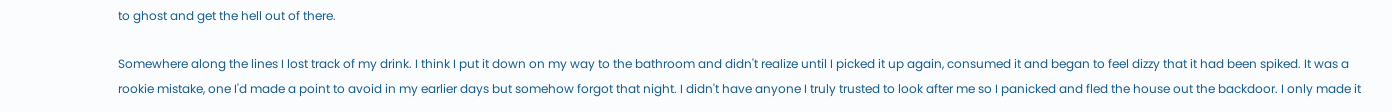to ghost and get the hell out of there.

Somewhere along the lines I lost track of my drink. I think I put it down on my way to the bathroom and didn't realize until I picked it up again, consumed it and began to feel dizzy that it had been spiked. It was a rookie mistake, one I'd made a point to avoid in my earlier days but somehow forgot that night. I didn't have anyone I truly trusted to look after me so I panicked and fled the house out the backdoor. I only made it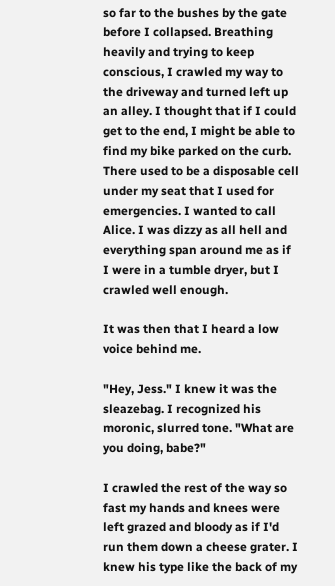so far to the bushes by the gate before I collapsed. Breathing heavily and trying to keep conscious, I crawled my way to the driveway and turned left up an alley. I thought that if I could get to the end, I might be able to find my bike parked on the curb. There used to be a disposable cell under my seat that I used for emergencies. I wanted to call Alice. I was dizzy as all hell and everything span around me as if I were in a tumble dryer, but I crawled well enough.

It was then that I heard a low voice behind me.

"Hey, Jess." I knew it was the sleazebag. I recognized his moronic, slurred tone. "What are you doing, babe?"

I crawled the rest of the way so fast my hands and knees were left grazed and bloody as if I'd run them down a cheese grater. I knew his type like the back of my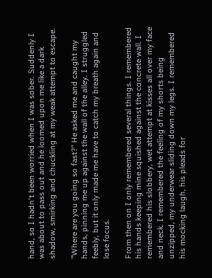hand, so I hadn't been worried when I was sober. Suddenly I was about to pass out and he loomed upon me like a dark shadow, smirking and chuckling at my weak attempt to escape.

"Where are you going so fast?" He asked me and caught my hands, pinning me up against the wall of the alley. I struggled feebly, but it only made me have to catch my breath again and lose focus.

From then on I only remembered several things. I remembered his hands keeping mine squished against the concrete wall. I remembered his slobbery, wet attempt at kisses all over my face and neck. I remembered the feeling of my shorts being unzipped, my underwear sliding down my legs. I remembered his mocking laugh, his pleads for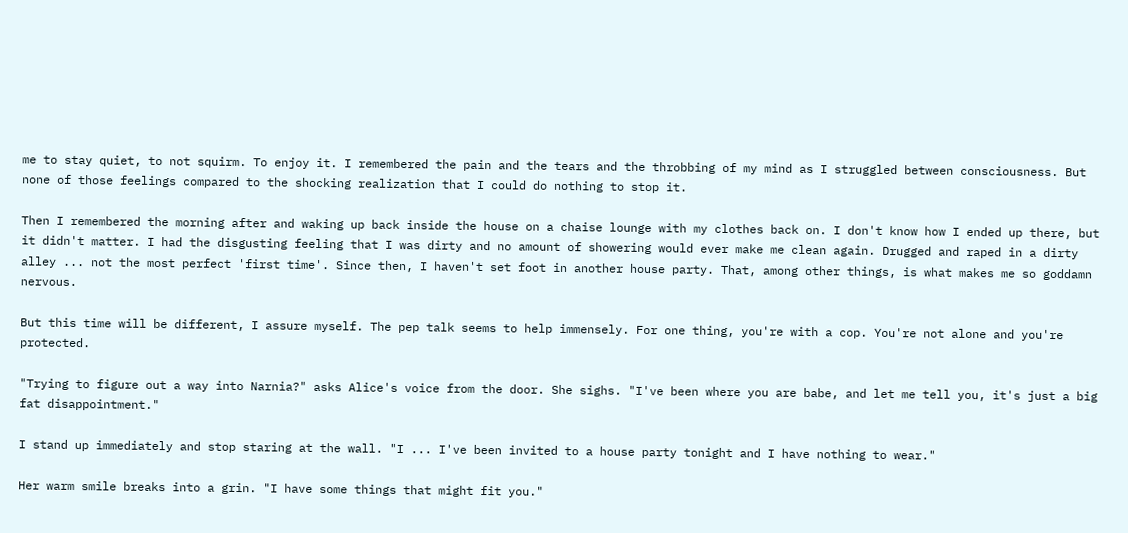me to stay quiet, to not squirm. To enjoy it. I remembered the pain and the tears and the throbbing of my mind as I struggled between consciousness. But none of those feelings compared to the shocking realization that I could do nothing to stop it.

Then I remembered the morning after and waking up back inside the house on a chaise lounge with my clothes back on. I don't know how I ended up there, but it didn't matter. I had the disgusting feeling that I was dirty and no amount of showering would ever make me clean again. Drugged and raped in a dirty alley ... not the most perfect 'first time'. Since then, I haven't set foot in another house party. That, among other things, is what makes me so goddamn nervous.

But this time will be different, I assure myself. The pep talk seems to help immensely. For one thing, you're with a cop. You're not alone and you're protected.

"Trying to figure out a way into Narnia?" asks Alice's voice from the door. She sighs. "I've been where you are babe, and let me tell you, it's just a big fat disappointment."

I stand up immediately and stop staring at the wall. "I ... I've been invited to a house party tonight and I have nothing to wear."

Her warm smile breaks into a grin. "I have some things that might fit you."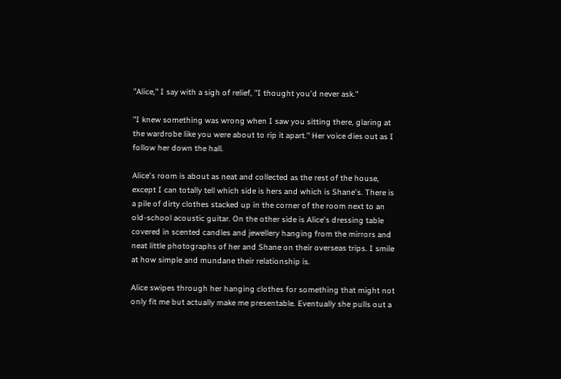"Alice," I say with a sigh of relief, "I thought you'd never ask."

"I knew something was wrong when I saw you sitting there, glaring at the wardrobe like you were about to rip it apart." Her voice dies out as I follow her down the hall.

Alice's room is about as neat and collected as the rest of the house, except I can totally tell which side is hers and which is Shane's. There is a pile of dirty clothes stacked up in the corner of the room next to an old-school acoustic guitar. On the other side is Alice's dressing table covered in scented candles and jewellery hanging from the mirrors and neat little photographs of her and Shane on their overseas trips. I smile at how simple and mundane their relationship is.

Alice swipes through her hanging clothes for something that might not only fit me but actually make me presentable. Eventually she pulls out a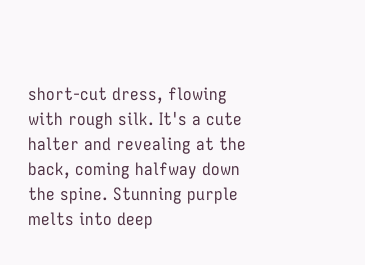short-cut dress, flowing with rough silk. It's a cute halter and revealing at the back, coming halfway down the spine. Stunning purple melts into deep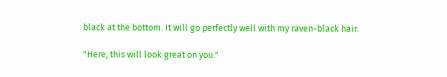black at the bottom. It will go perfectly well with my raven-black hair.

"Here, this will look great on you."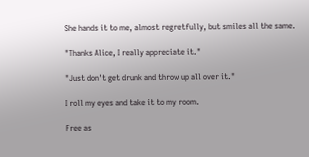She hands it to me, almost regretfully, but smiles all the same.

"Thanks Alice, I really appreciate it."

"Just don't get drunk and throw up all over it."

I roll my eyes and take it to my room.

Free as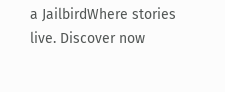a JailbirdWhere stories live. Discover now